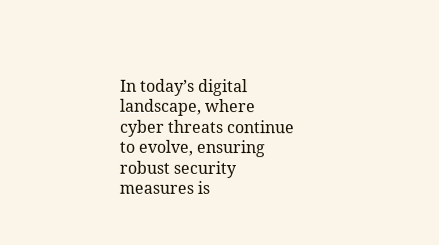In today’s digital landscape, where cyber threats continue to evolve, ensuring robust security measures is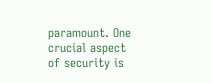paramount. One crucial aspect of security is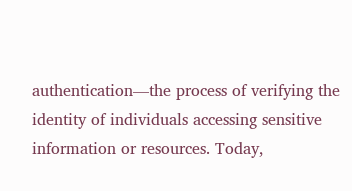authentication—the process of verifying the identity of individuals accessing sensitive information or resources. Today,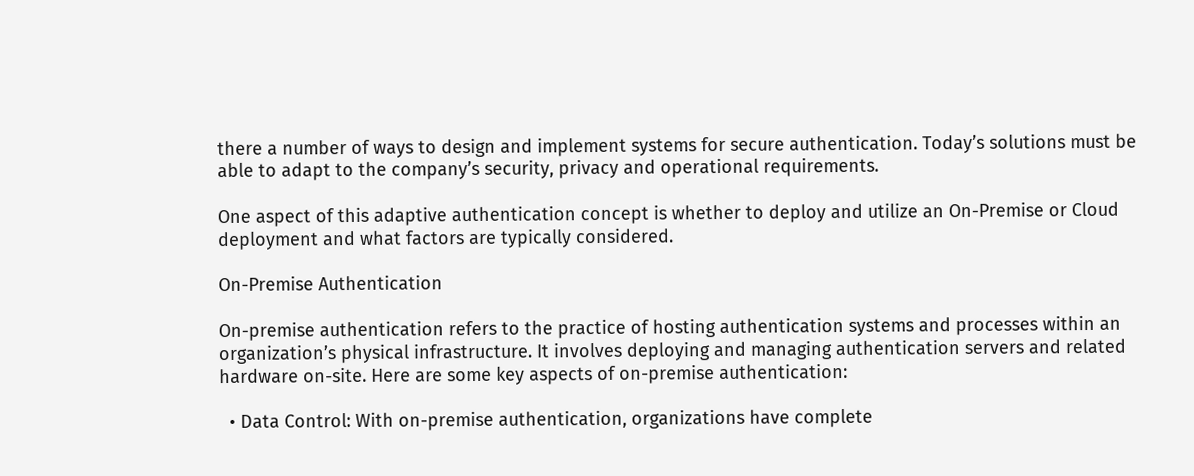there a number of ways to design and implement systems for secure authentication. Today’s solutions must be able to adapt to the company’s security, privacy and operational requirements.

One aspect of this adaptive authentication concept is whether to deploy and utilize an On-Premise or Cloud deployment and what factors are typically considered.

On-Premise Authentication

On-premise authentication refers to the practice of hosting authentication systems and processes within an organization’s physical infrastructure. It involves deploying and managing authentication servers and related hardware on-site. Here are some key aspects of on-premise authentication:

  • Data Control: With on-premise authentication, organizations have complete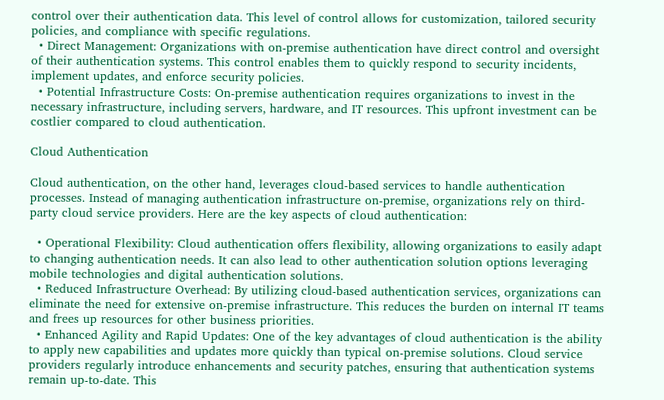control over their authentication data. This level of control allows for customization, tailored security policies, and compliance with specific regulations.
  • Direct Management: Organizations with on-premise authentication have direct control and oversight of their authentication systems. This control enables them to quickly respond to security incidents, implement updates, and enforce security policies.
  • Potential Infrastructure Costs: On-premise authentication requires organizations to invest in the necessary infrastructure, including servers, hardware, and IT resources. This upfront investment can be costlier compared to cloud authentication.

Cloud Authentication

Cloud authentication, on the other hand, leverages cloud-based services to handle authentication processes. Instead of managing authentication infrastructure on-premise, organizations rely on third-party cloud service providers. Here are the key aspects of cloud authentication:

  • Operational Flexibility: Cloud authentication offers flexibility, allowing organizations to easily adapt to changing authentication needs. It can also lead to other authentication solution options leveraging mobile technologies and digital authentication solutions.
  • Reduced Infrastructure Overhead: By utilizing cloud-based authentication services, organizations can eliminate the need for extensive on-premise infrastructure. This reduces the burden on internal IT teams and frees up resources for other business priorities.
  • Enhanced Agility and Rapid Updates: One of the key advantages of cloud authentication is the ability to apply new capabilities and updates more quickly than typical on-premise solutions. Cloud service providers regularly introduce enhancements and security patches, ensuring that authentication systems remain up-to-date. This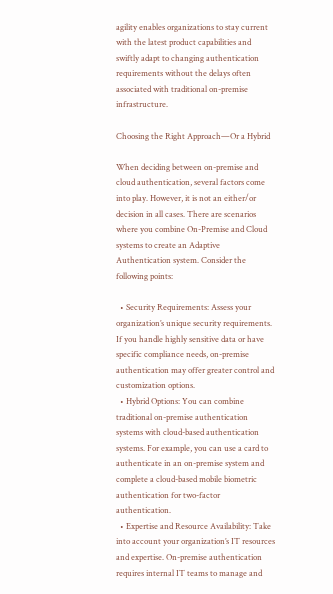agility enables organizations to stay current with the latest product capabilities and swiftly adapt to changing authentication requirements without the delays often associated with traditional on-premise infrastructure.

Choosing the Right Approach—Or a Hybrid

When deciding between on-premise and cloud authentication, several factors come into play. However, it is not an either/or decision in all cases. There are scenarios where you combine On-Premise and Cloud systems to create an Adaptive Authentication system. Consider the following points:

  • Security Requirements: Assess your organization’s unique security requirements. If you handle highly sensitive data or have specific compliance needs, on-premise authentication may offer greater control and customization options.
  • Hybrid Options: You can combine traditional on-premise authentication systems with cloud-based authentication systems. For example, you can use a card to authenticate in an on-premise system and complete a cloud-based mobile biometric authentication for two-factor authentication.
  • Expertise and Resource Availability: Take into account your organization’s IT resources and expertise. On-premise authentication requires internal IT teams to manage and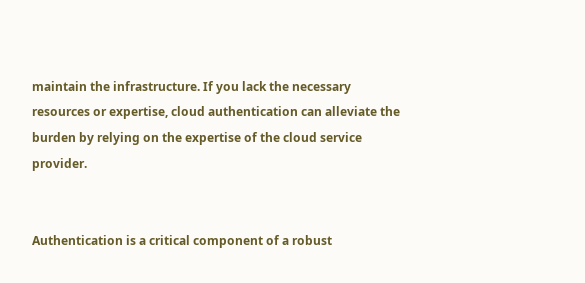maintain the infrastructure. If you lack the necessary resources or expertise, cloud authentication can alleviate the burden by relying on the expertise of the cloud service provider.


Authentication is a critical component of a robust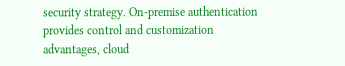security strategy. On-premise authentication provides control and customization advantages, cloud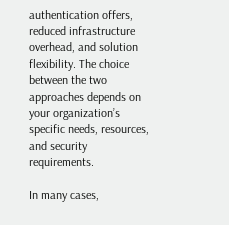authentication offers, reduced infrastructure overhead, and solution flexibility. The choice between the two approaches depends on your organization’s specific needs, resources, and security requirements.

In many cases,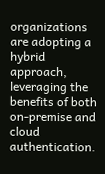organizations are adopting a hybrid approach, leveraging the benefits of both on-premise and cloud authentication.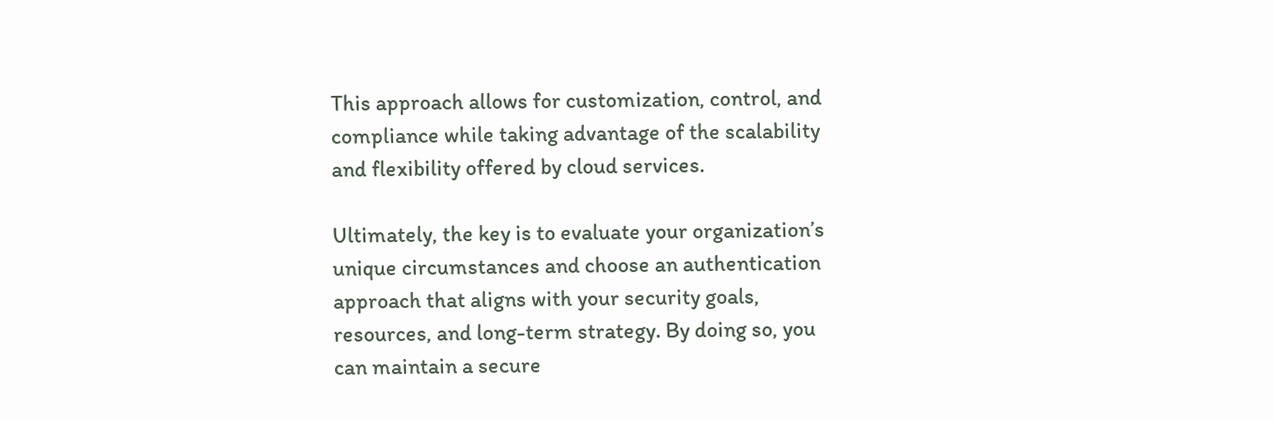This approach allows for customization, control, and compliance while taking advantage of the scalability and flexibility offered by cloud services.

Ultimately, the key is to evaluate your organization’s unique circumstances and choose an authentication approach that aligns with your security goals, resources, and long-term strategy. By doing so, you can maintain a secure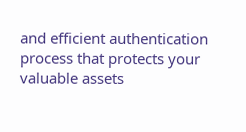and efficient authentication process that protects your valuable assets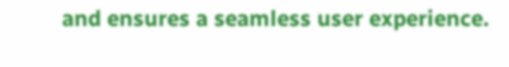and ensures a seamless user experience.